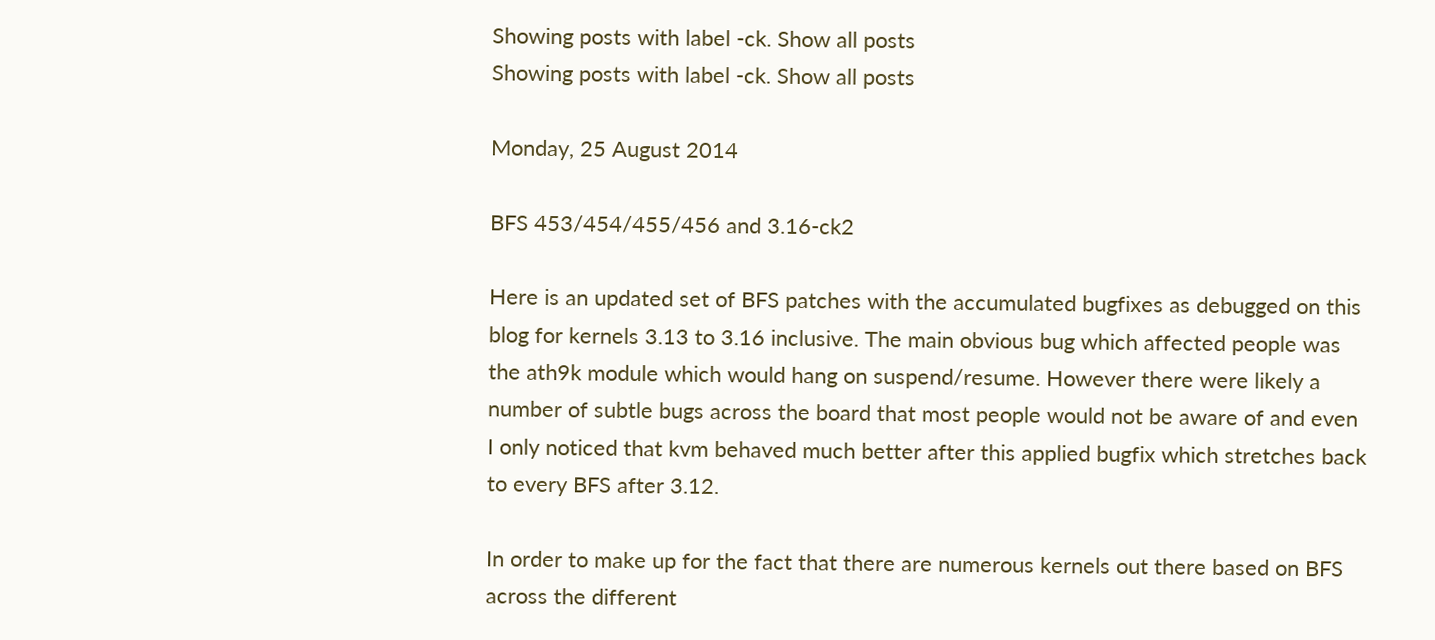Showing posts with label -ck. Show all posts
Showing posts with label -ck. Show all posts

Monday, 25 August 2014

BFS 453/454/455/456 and 3.16-ck2

Here is an updated set of BFS patches with the accumulated bugfixes as debugged on this blog for kernels 3.13 to 3.16 inclusive. The main obvious bug which affected people was the ath9k module which would hang on suspend/resume. However there were likely a number of subtle bugs across the board that most people would not be aware of and even I only noticed that kvm behaved much better after this applied bugfix which stretches back to every BFS after 3.12.

In order to make up for the fact that there are numerous kernels out there based on BFS across the different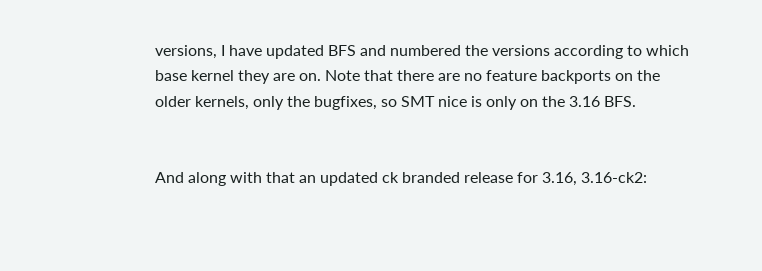versions, I have updated BFS and numbered the versions according to which base kernel they are on. Note that there are no feature backports on the older kernels, only the bugfixes, so SMT nice is only on the 3.16 BFS.


And along with that an updated ck branded release for 3.16, 3.16-ck2: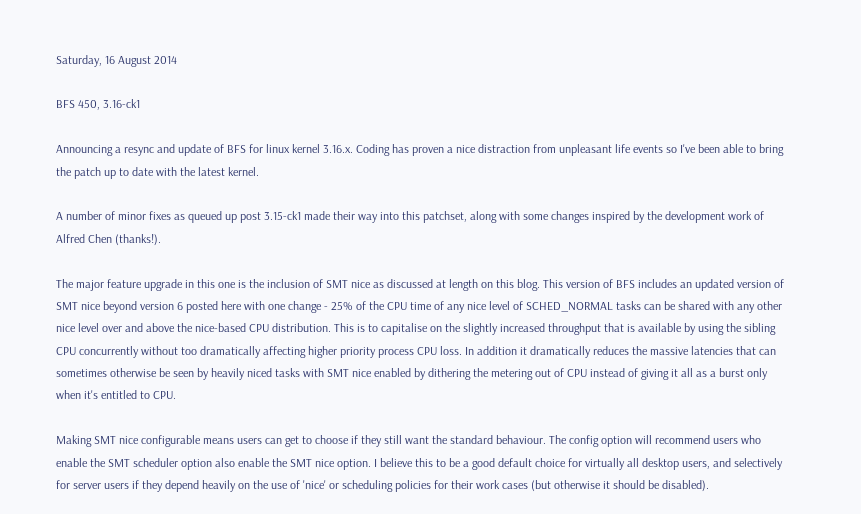Saturday, 16 August 2014

BFS 450, 3.16-ck1

Announcing a resync and update of BFS for linux kernel 3.16.x. Coding has proven a nice distraction from unpleasant life events so I've been able to bring the patch up to date with the latest kernel.

A number of minor fixes as queued up post 3.15-ck1 made their way into this patchset, along with some changes inspired by the development work of Alfred Chen (thanks!).

The major feature upgrade in this one is the inclusion of SMT nice as discussed at length on this blog. This version of BFS includes an updated version of SMT nice beyond version 6 posted here with one change - 25% of the CPU time of any nice level of SCHED_NORMAL tasks can be shared with any other nice level over and above the nice-based CPU distribution. This is to capitalise on the slightly increased throughput that is available by using the sibling CPU concurrently without too dramatically affecting higher priority process CPU loss. In addition it dramatically reduces the massive latencies that can sometimes otherwise be seen by heavily niced tasks with SMT nice enabled by dithering the metering out of CPU instead of giving it all as a burst only when it's entitled to CPU.

Making SMT nice configurable means users can get to choose if they still want the standard behaviour. The config option will recommend users who enable the SMT scheduler option also enable the SMT nice option. I believe this to be a good default choice for virtually all desktop users, and selectively for server users if they depend heavily on the use of 'nice' or scheduling policies for their work cases (but otherwise it should be disabled).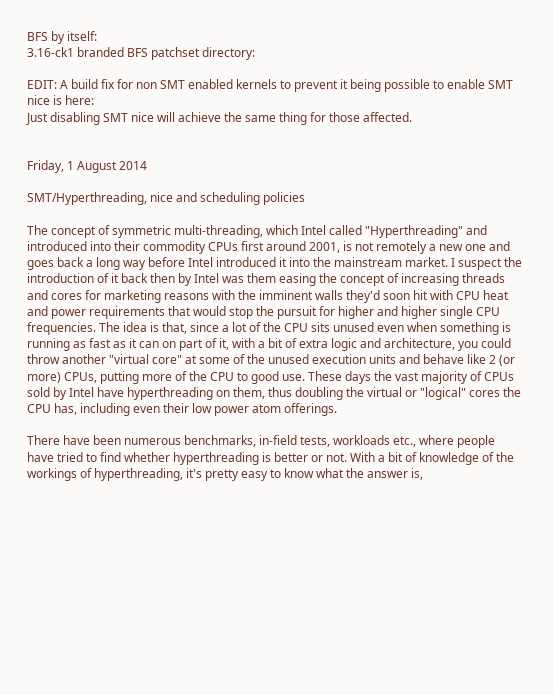BFS by itself:
3.16-ck1 branded BFS patchset directory:

EDIT: A build fix for non SMT enabled kernels to prevent it being possible to enable SMT nice is here:
Just disabling SMT nice will achieve the same thing for those affected.


Friday, 1 August 2014

SMT/Hyperthreading, nice and scheduling policies

The concept of symmetric multi-threading, which Intel called "Hyperthreading" and introduced into their commodity CPUs first around 2001, is not remotely a new one and goes back a long way before Intel introduced it into the mainstream market. I suspect the introduction of it back then by Intel was them easing the concept of increasing threads and cores for marketing reasons with the imminent walls they'd soon hit with CPU heat and power requirements that would stop the pursuit for higher and higher single CPU frequencies. The idea is that, since a lot of the CPU sits unused even when something is running as fast as it can on part of it, with a bit of extra logic and architecture, you could throw another "virtual core" at some of the unused execution units and behave like 2 (or more) CPUs, putting more of the CPU to good use. These days the vast majority of CPUs sold by Intel have hyperthreading on them, thus doubling the virtual or "logical" cores the CPU has, including even their low power atom offerings.

There have been numerous benchmarks, in-field tests, workloads etc., where people have tried to find whether hyperthreading is better or not. With a bit of knowledge of the workings of hyperthreading, it's pretty easy to know what the answer is,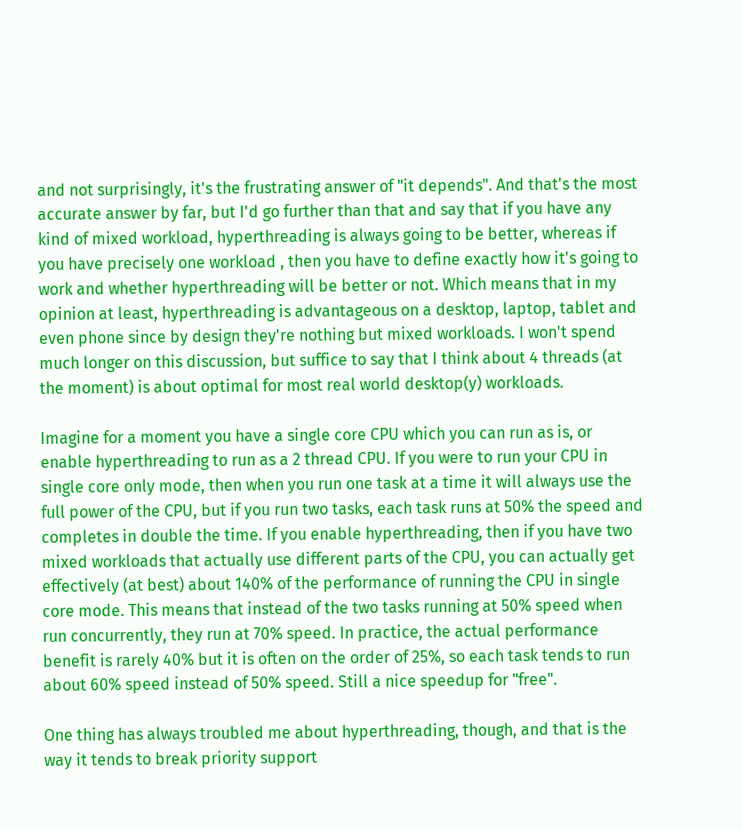and not surprisingly, it's the frustrating answer of "it depends". And that's the most accurate answer by far, but I'd go further than that and say that if you have any kind of mixed workload, hyperthreading is always going to be better, whereas if you have precisely one workload , then you have to define exactly how it's going to work and whether hyperthreading will be better or not. Which means that in my opinion at least, hyperthreading is advantageous on a desktop, laptop, tablet and even phone since by design they're nothing but mixed workloads. I won't spend much longer on this discussion, but suffice to say that I think about 4 threads (at the moment) is about optimal for most real world desktop(y) workloads.

Imagine for a moment you have a single core CPU which you can run as is, or enable hyperthreading to run as a 2 thread CPU. If you were to run your CPU in single core only mode, then when you run one task at a time it will always use the full power of the CPU, but if you run two tasks, each task runs at 50% the speed and completes in double the time. If you enable hyperthreading, then if you have two mixed workloads that actually use different parts of the CPU, you can actually get effectively (at best) about 140% of the performance of running the CPU in single core mode. This means that instead of the two tasks running at 50% speed when run concurrently, they run at 70% speed. In practice, the actual performance benefit is rarely 40% but it is often on the order of 25%, so each task tends to run about 60% speed instead of 50% speed. Still a nice speedup for "free".

One thing has always troubled me about hyperthreading, though, and that is the way it tends to break priority support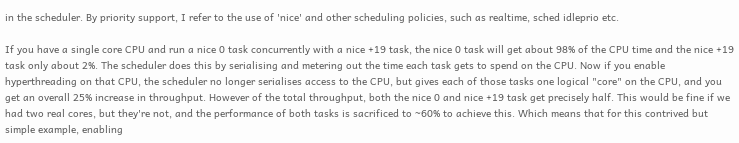in the scheduler. By priority support, I refer to the use of 'nice' and other scheduling policies, such as realtime, sched idleprio etc.

If you have a single core CPU and run a nice 0 task concurrently with a nice +19 task, the nice 0 task will get about 98% of the CPU time and the nice +19 task only about 2%. The scheduler does this by serialising and metering out the time each task gets to spend on the CPU. Now if you enable hyperthreading on that CPU, the scheduler no longer serialises access to the CPU, but gives each of those tasks one logical "core" on the CPU, and you get an overall 25% increase in throughput. However of the total throughput, both the nice 0 and nice +19 task get precisely half. This would be fine if we had two real cores, but they're not, and the performance of both tasks is sacrificed to ~60% to achieve this. Which means that for this contrived but simple example, enabling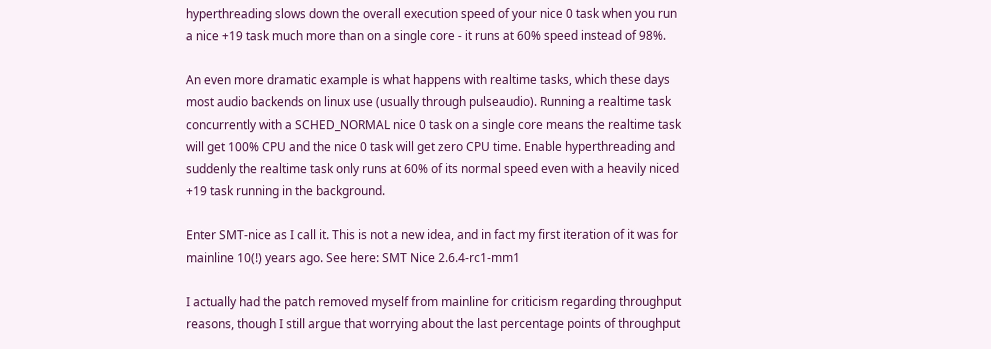hyperthreading slows down the overall execution speed of your nice 0 task when you run a nice +19 task much more than on a single core - it runs at 60% speed instead of 98%.

An even more dramatic example is what happens with realtime tasks, which these days most audio backends on linux use (usually through pulseaudio). Running a realtime task concurrently with a SCHED_NORMAL nice 0 task on a single core means the realtime task will get 100% CPU and the nice 0 task will get zero CPU time. Enable hyperthreading and suddenly the realtime task only runs at 60% of its normal speed even with a heavily niced +19 task running in the background.

Enter SMT-nice as I call it. This is not a new idea, and in fact my first iteration of it was for mainline 10(!) years ago. See here: SMT Nice 2.6.4-rc1-mm1

I actually had the patch removed myself from mainline for criticism regarding throughput reasons, though I still argue that worrying about the last percentage points of throughput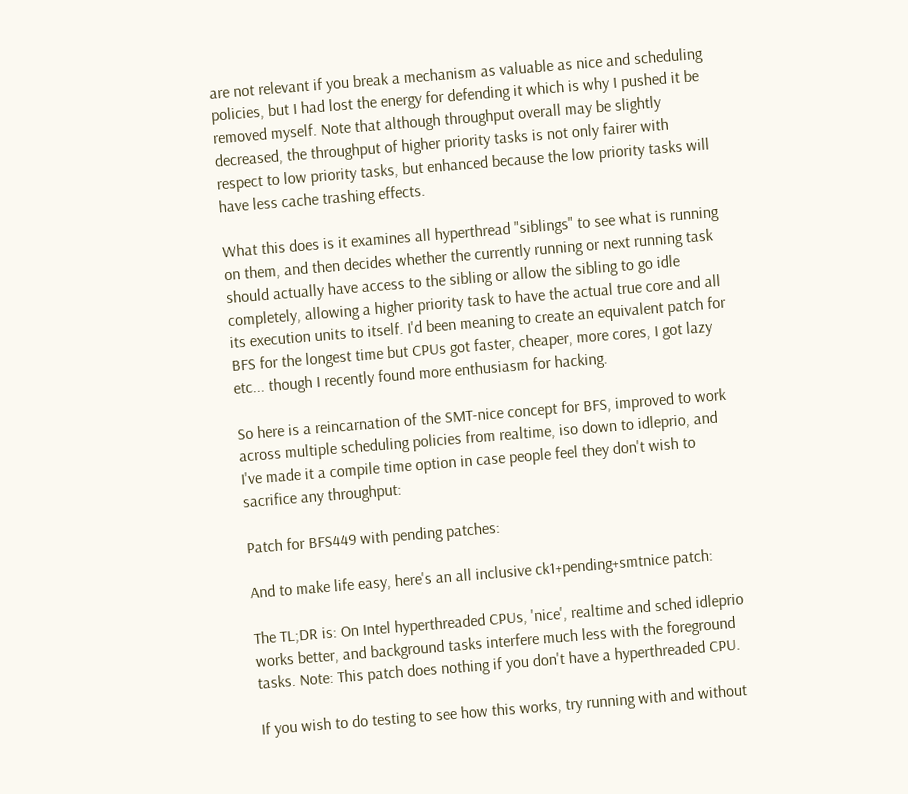are not relevant if you break a mechanism as valuable as nice and scheduling policies, but I had lost the energy for defending it which is why I pushed it be removed myself. Note that although throughput overall may be slightly decreased, the throughput of higher priority tasks is not only fairer with respect to low priority tasks, but enhanced because the low priority tasks will have less cache trashing effects.

What this does is it examines all hyperthread "siblings" to see what is running on them, and then decides whether the currently running or next running task should actually have access to the sibling or allow the sibling to go idle completely, allowing a higher priority task to have the actual true core and all its execution units to itself. I'd been meaning to create an equivalent patch for BFS for the longest time but CPUs got faster, cheaper, more cores, I got lazy etc... though I recently found more enthusiasm for hacking.

So here is a reincarnation of the SMT-nice concept for BFS, improved to work across multiple scheduling policies from realtime, iso down to idleprio, and I've made it a compile time option in case people feel they don't wish to sacrifice any throughput:

Patch for BFS449 with pending patches:

And to make life easy, here's an all inclusive ck1+pending+smtnice patch:

The TL;DR is: On Intel hyperthreaded CPUs, 'nice', realtime and sched idleprio works better, and background tasks interfere much less with the foreground tasks. Note: This patch does nothing if you don't have a hyperthreaded CPU.

If you wish to do testing to see how this works, try running with and without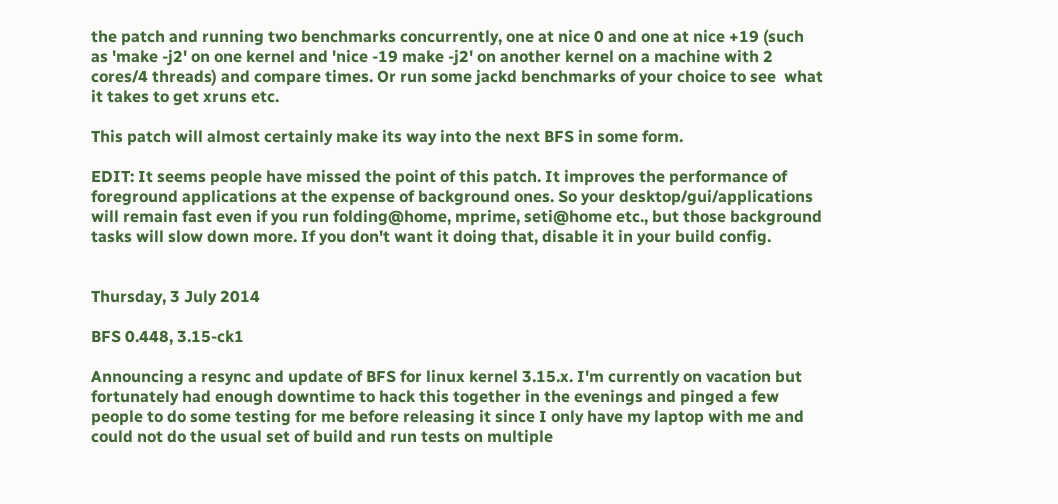the patch and running two benchmarks concurrently, one at nice 0 and one at nice +19 (such as 'make -j2' on one kernel and 'nice -19 make -j2' on another kernel on a machine with 2 cores/4 threads) and compare times. Or run some jackd benchmarks of your choice to see  what it takes to get xruns etc.

This patch will almost certainly make its way into the next BFS in some form.

EDIT: It seems people have missed the point of this patch. It improves the performance of foreground applications at the expense of background ones. So your desktop/gui/applications will remain fast even if you run folding@home, mprime, seti@home etc., but those background tasks will slow down more. If you don't want it doing that, disable it in your build config.


Thursday, 3 July 2014

BFS 0.448, 3.15-ck1

Announcing a resync and update of BFS for linux kernel 3.15.x. I'm currently on vacation but fortunately had enough downtime to hack this together in the evenings and pinged a few people to do some testing for me before releasing it since I only have my laptop with me and could not do the usual set of build and run tests on multiple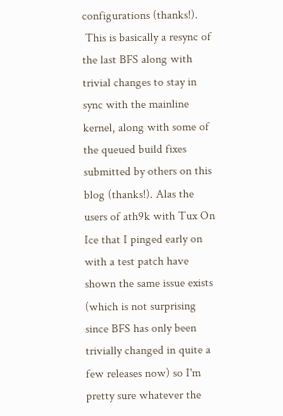configurations (thanks!).
 This is basically a resync of the last BFS along with trivial changes to stay in sync with the mainline kernel, along with some of the queued build fixes submitted by others on this blog (thanks!). Alas the users of ath9k with Tux On Ice that I pinged early on with a test patch have shown the same issue exists (which is not surprising since BFS has only been trivially changed in quite a few releases now) so I'm pretty sure whatever the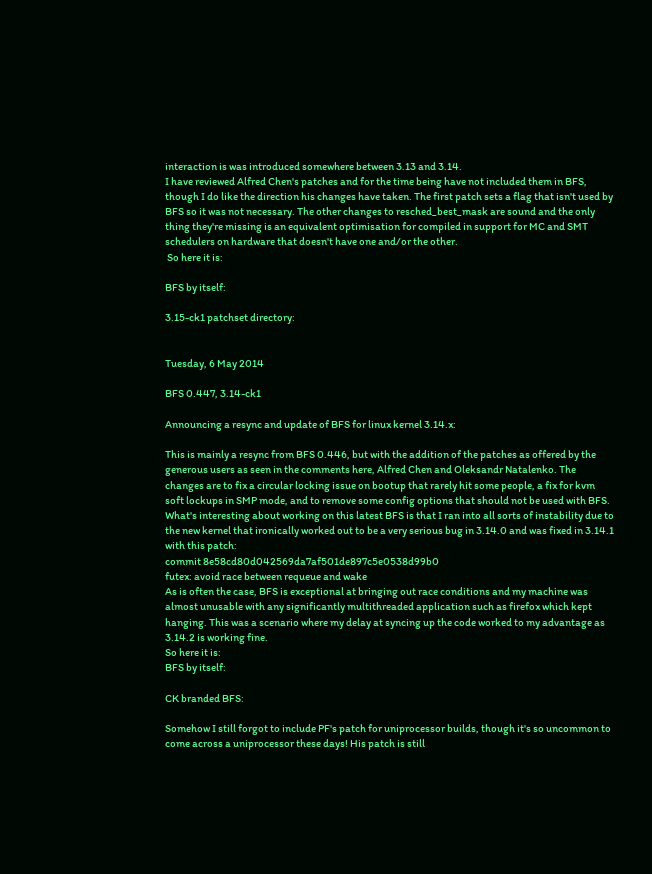interaction is was introduced somewhere between 3.13 and 3.14.
I have reviewed Alfred Chen's patches and for the time being have not included them in BFS, though I do like the direction his changes have taken. The first patch sets a flag that isn't used by BFS so it was not necessary. The other changes to resched_best_mask are sound and the only thing they're missing is an equivalent optimisation for compiled in support for MC and SMT schedulers on hardware that doesn't have one and/or the other.
 So here it is:

BFS by itself:

3.15-ck1 patchset directory:


Tuesday, 6 May 2014

BFS 0.447, 3.14-ck1

Announcing a resync and update of BFS for linux kernel 3.14.x:

This is mainly a resync from BFS 0.446, but with the addition of the patches as offered by the generous users as seen in the comments here, Alfred Chen and Oleksandr Natalenko. The changes are to fix a circular locking issue on bootup that rarely hit some people, a fix for kvm soft lockups in SMP mode, and to remove some config options that should not be used with BFS.
What's interesting about working on this latest BFS is that I ran into all sorts of instability due to the new kernel that ironically worked out to be a very serious bug in 3.14.0 and was fixed in 3.14.1 with this patch:
commit 8e58cd80d042569da7af501de897c5e0538d99b0
futex: avoid race between requeue and wake
As is often the case, BFS is exceptional at bringing out race conditions and my machine was almost unusable with any significantly multithreaded application such as firefox which kept hanging. This was a scenario where my delay at syncing up the code worked to my advantage as 3.14.2 is working fine.
So here it is:
BFS by itself:

CK branded BFS:

Somehow I still forgot to include PF's patch for uniprocessor builds, though it's so uncommon to come across a uniprocessor these days! His patch is still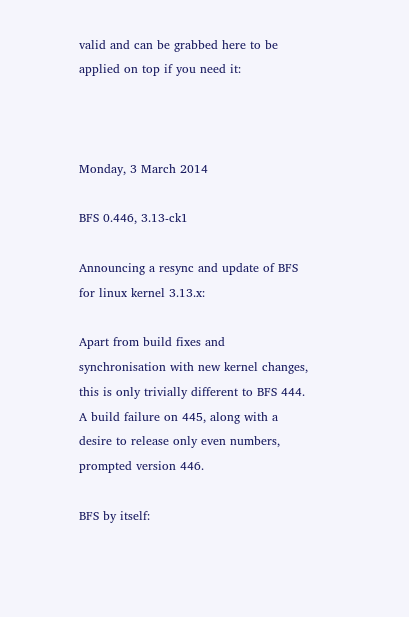valid and can be grabbed here to be applied on top if you need it:



Monday, 3 March 2014

BFS 0.446, 3.13-ck1

Announcing a resync and update of BFS for linux kernel 3.13.x:

Apart from build fixes and synchronisation with new kernel changes, this is only trivially different to BFS 444. A build failure on 445, along with a desire to release only even numbers, prompted version 446.

BFS by itself: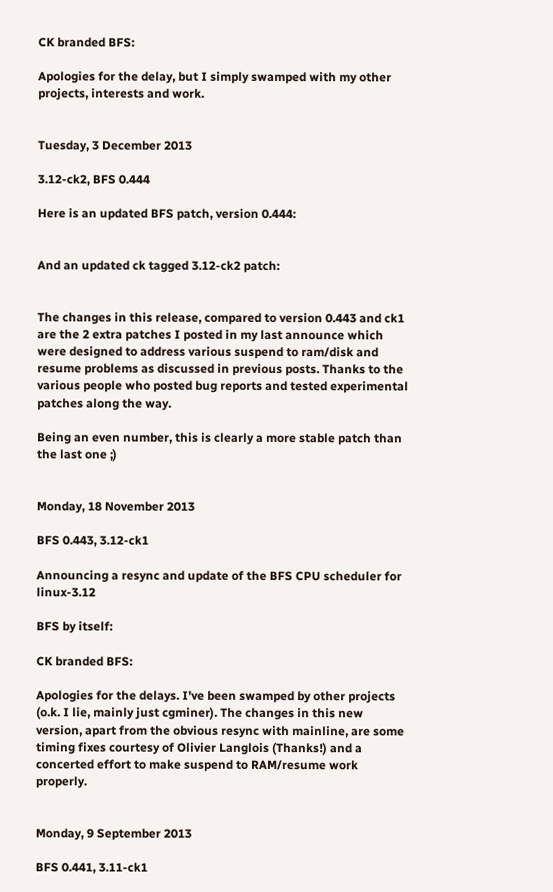CK branded BFS:

Apologies for the delay, but I simply swamped with my other projects, interests and work.


Tuesday, 3 December 2013

3.12-ck2, BFS 0.444

Here is an updated BFS patch, version 0.444:


And an updated ck tagged 3.12-ck2 patch:


The changes in this release, compared to version 0.443 and ck1 are the 2 extra patches I posted in my last announce which were designed to address various suspend to ram/disk and resume problems as discussed in previous posts. Thanks to the various people who posted bug reports and tested experimental patches along the way.

Being an even number, this is clearly a more stable patch than the last one ;)


Monday, 18 November 2013

BFS 0.443, 3.12-ck1

Announcing a resync and update of the BFS CPU scheduler for linux-3.12

BFS by itself:

CK branded BFS:

Apologies for the delays. I've been swamped by other projects (o.k. I lie, mainly just cgminer). The changes in this new version, apart from the obvious resync with mainline, are some timing fixes courtesy of Olivier Langlois (Thanks!) and a concerted effort to make suspend to RAM/resume work properly.


Monday, 9 September 2013

BFS 0.441, 3.11-ck1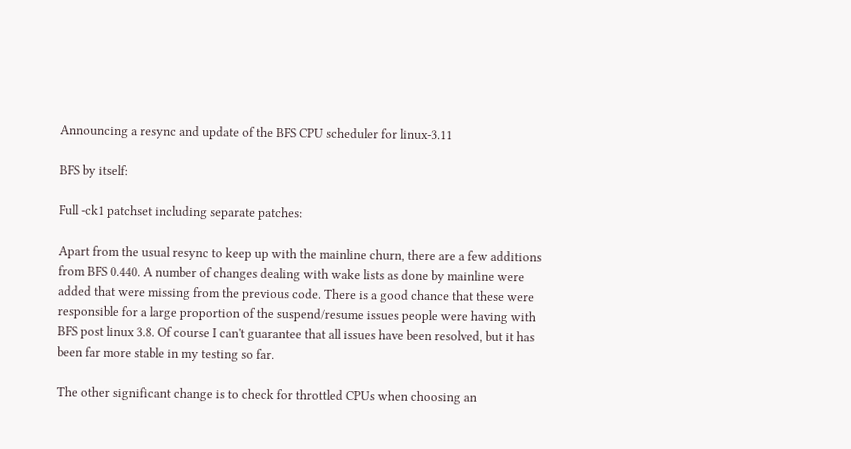Announcing a resync and update of the BFS CPU scheduler for linux-3.11

BFS by itself:

Full -ck1 patchset including separate patches:

Apart from the usual resync to keep up with the mainline churn, there are a few additions from BFS 0.440. A number of changes dealing with wake lists as done by mainline were added that were missing from the previous code. There is a good chance that these were responsible for a large proportion of the suspend/resume issues people were having with BFS post linux 3.8. Of course I can't guarantee that all issues have been resolved, but it has been far more stable in my testing so far.

The other significant change is to check for throttled CPUs when choosing an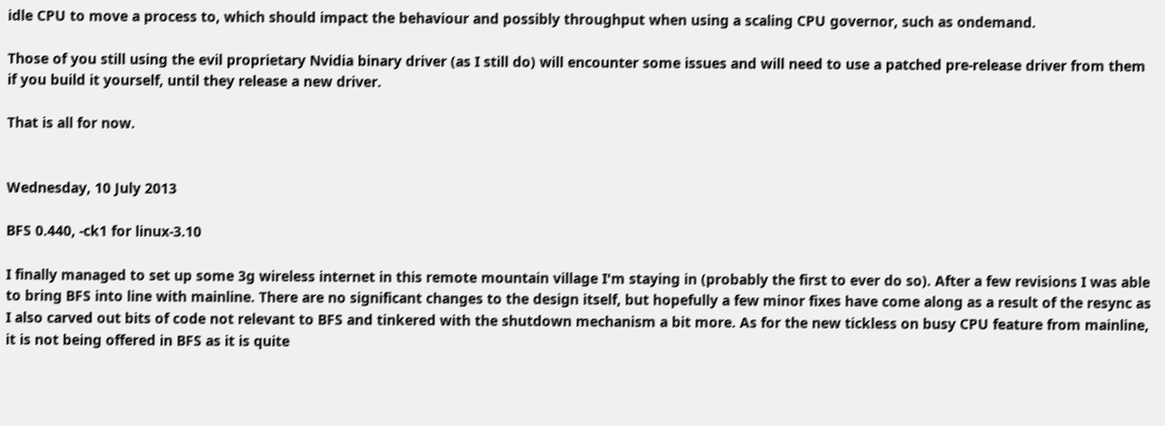idle CPU to move a process to, which should impact the behaviour and possibly throughput when using a scaling CPU governor, such as ondemand.

Those of you still using the evil proprietary Nvidia binary driver (as I still do) will encounter some issues and will need to use a patched pre-release driver from them if you build it yourself, until they release a new driver.

That is all for now.


Wednesday, 10 July 2013

BFS 0.440, -ck1 for linux-3.10

I finally managed to set up some 3g wireless internet in this remote mountain village I'm staying in (probably the first to ever do so). After a few revisions I was able to bring BFS into line with mainline. There are no significant changes to the design itself, but hopefully a few minor fixes have come along as a result of the resync as I also carved out bits of code not relevant to BFS and tinkered with the shutdown mechanism a bit more. As for the new tickless on busy CPU feature from mainline, it is not being offered in BFS as it is quite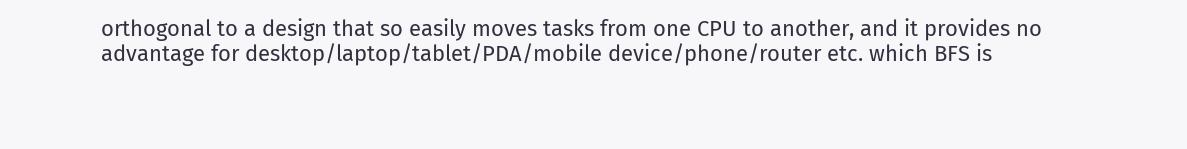orthogonal to a design that so easily moves tasks from one CPU to another, and it provides no advantage for desktop/laptop/tablet/PDA/mobile device/phone/router etc. which BFS is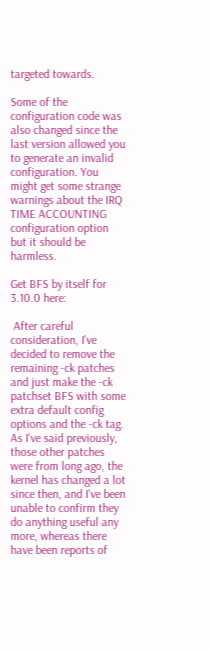targeted towards.

Some of the configuration code was also changed since the last version allowed you to generate an invalid configuration. You might get some strange warnings about the IRQ TIME ACCOUNTING configuration option but it should be harmless.

Get BFS by itself for 3.10.0 here:

 After careful consideration, I've decided to remove the remaining -ck patches and just make the -ck patchset BFS with some extra default config options and the -ck tag. As I've said previously, those other patches were from long ago, the kernel has changed a lot since then, and I've been unable to confirm they do anything useful any more, whereas there have been reports of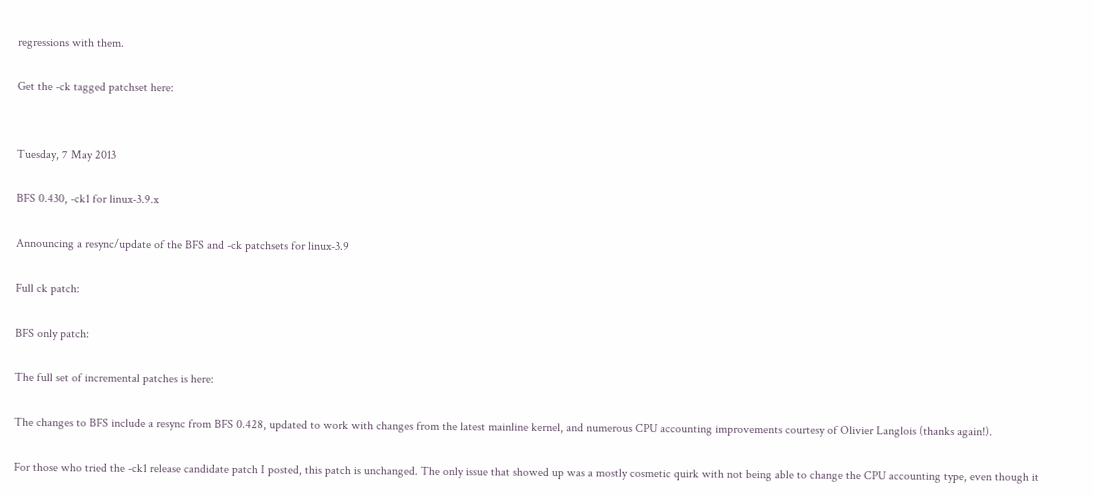regressions with them.

Get the -ck tagged patchset here:


Tuesday, 7 May 2013

BFS 0.430, -ck1 for linux-3.9.x

Announcing a resync/update of the BFS and -ck patchsets for linux-3.9

Full ck patch:

BFS only patch:

The full set of incremental patches is here:

The changes to BFS include a resync from BFS 0.428, updated to work with changes from the latest mainline kernel, and numerous CPU accounting improvements courtesy of Olivier Langlois (thanks again!).

For those who tried the -ck1 release candidate patch I posted, this patch is unchanged. The only issue that showed up was a mostly cosmetic quirk with not being able to change the CPU accounting type, even though it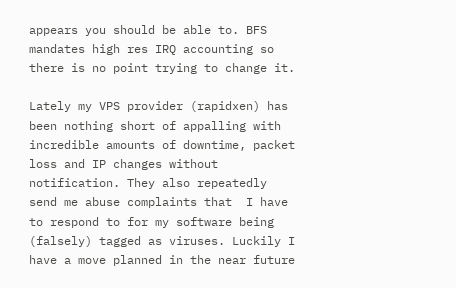appears you should be able to. BFS mandates high res IRQ accounting so there is no point trying to change it.

Lately my VPS provider (rapidxen) has been nothing short of appalling with incredible amounts of downtime, packet loss and IP changes without notification. They also repeatedly send me abuse complaints that  I have to respond to for my software being (falsely) tagged as viruses. Luckily I have a move planned in the near future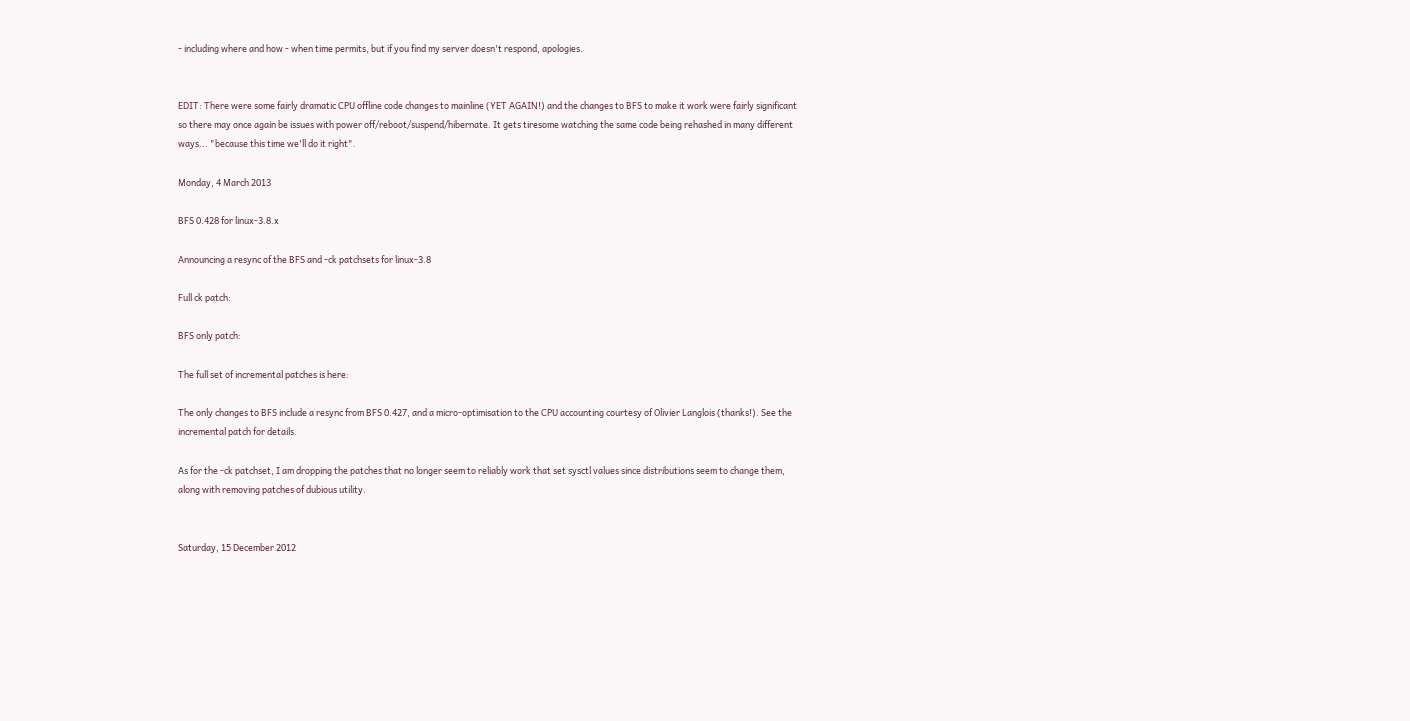- including where and how - when time permits, but if you find my server doesn't respond, apologies.


EDIT: There were some fairly dramatic CPU offline code changes to mainline (YET AGAIN!) and the changes to BFS to make it work were fairly significant so there may once again be issues with power off/reboot/suspend/hibernate. It gets tiresome watching the same code being rehashed in many different ways... "because this time we'll do it right".

Monday, 4 March 2013

BFS 0.428 for linux-3.8.x

Announcing a resync of the BFS and -ck patchsets for linux-3.8

Full ck patch:

BFS only patch:

The full set of incremental patches is here:

The only changes to BFS include a resync from BFS 0.427, and a micro-optimisation to the CPU accounting courtesy of Olivier Langlois (thanks!). See the incremental patch for details.

As for the -ck patchset, I am dropping the patches that no longer seem to reliably work that set sysctl values since distributions seem to change them, along with removing patches of dubious utility.


Saturday, 15 December 2012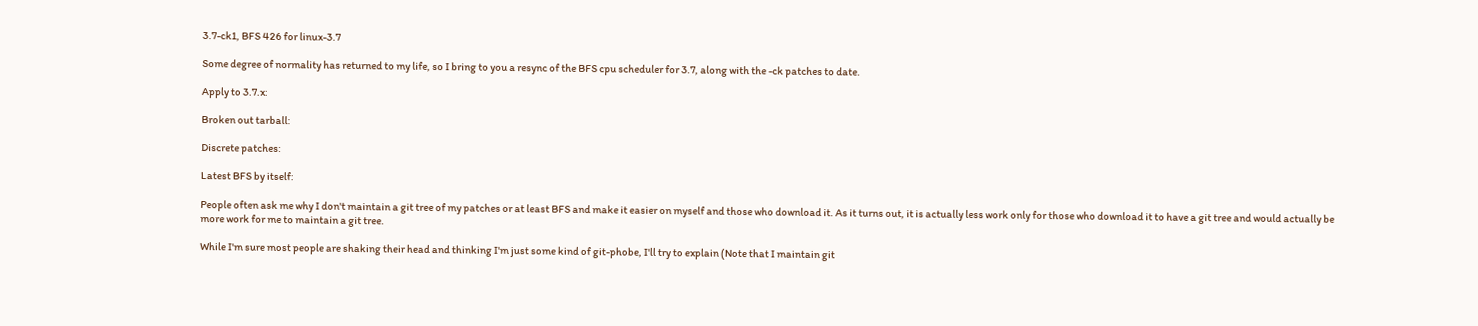3.7-ck1, BFS 426 for linux-3.7

Some degree of normality has returned to my life, so I bring to you a resync of the BFS cpu scheduler for 3.7, along with the -ck patches to date.

Apply to 3.7.x:

Broken out tarball:

Discrete patches:

Latest BFS by itself:

People often ask me why I don't maintain a git tree of my patches or at least BFS and make it easier on myself and those who download it. As it turns out, it is actually less work only for those who download it to have a git tree and would actually be more work for me to maintain a git tree.

While I'm sure most people are shaking their head and thinking I'm just some kind of git-phobe, I'll try to explain (Note that I maintain git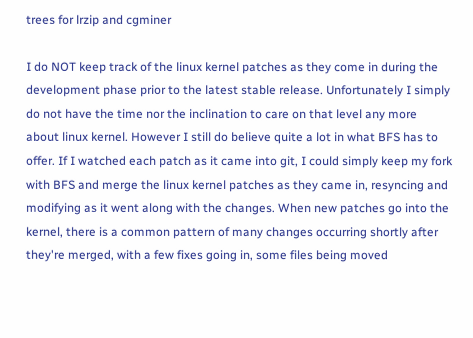trees for lrzip and cgminer

I do NOT keep track of the linux kernel patches as they come in during the development phase prior to the latest stable release. Unfortunately I simply do not have the time nor the inclination to care on that level any more about linux kernel. However I still do believe quite a lot in what BFS has to offer. If I watched each patch as it came into git, I could simply keep my fork with BFS and merge the linux kernel patches as they came in, resyncing and modifying as it went along with the changes. When new patches go into the kernel, there is a common pattern of many changes occurring shortly after they're merged, with a few fixes going in, some files being moved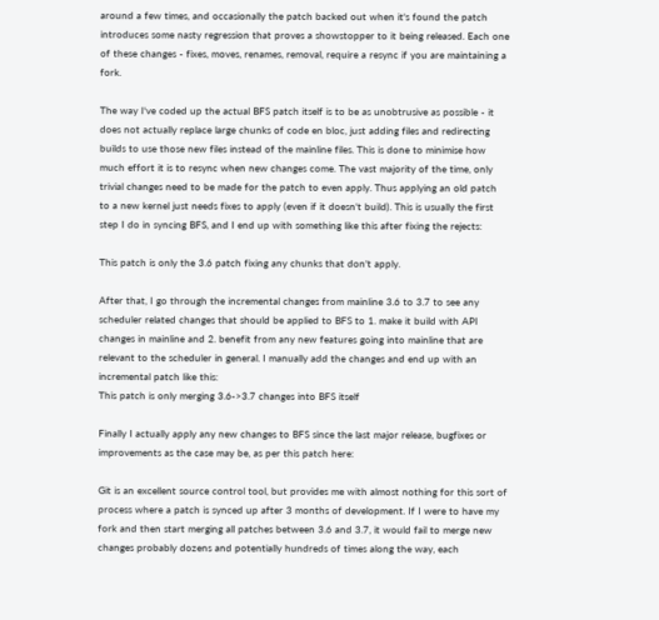around a few times, and occasionally the patch backed out when it's found the patch introduces some nasty regression that proves a showstopper to it being released. Each one of these changes - fixes, moves, renames, removal, require a resync if you are maintaining a fork.

The way I've coded up the actual BFS patch itself is to be as unobtrusive as possible - it does not actually replace large chunks of code en bloc, just adding files and redirecting builds to use those new files instead of the mainline files. This is done to minimise how much effort it is to resync when new changes come. The vast majority of the time, only trivial changes need to be made for the patch to even apply. Thus applying an old patch to a new kernel just needs fixes to apply (even if it doesn't build). This is usually the first step I do in syncing BFS, and I end up with something like this after fixing the rejects:

This patch is only the 3.6 patch fixing any chunks that don't apply.

After that, I go through the incremental changes from mainline 3.6 to 3.7 to see any scheduler related changes that should be applied to BFS to 1. make it build with API changes in mainline and 2. benefit from any new features going into mainline that are relevant to the scheduler in general. I manually add the changes and end up with an incremental patch like this:
This patch is only merging 3.6->3.7 changes into BFS itself

Finally I actually apply any new changes to BFS since the last major release, bugfixes or improvements as the case may be, as per this patch here:

Git is an excellent source control tool, but provides me with almost nothing for this sort of process where a patch is synced up after 3 months of development. If I were to have my fork and then start merging all patches between 3.6 and 3.7, it would fail to merge new changes probably dozens and potentially hundreds of times along the way, each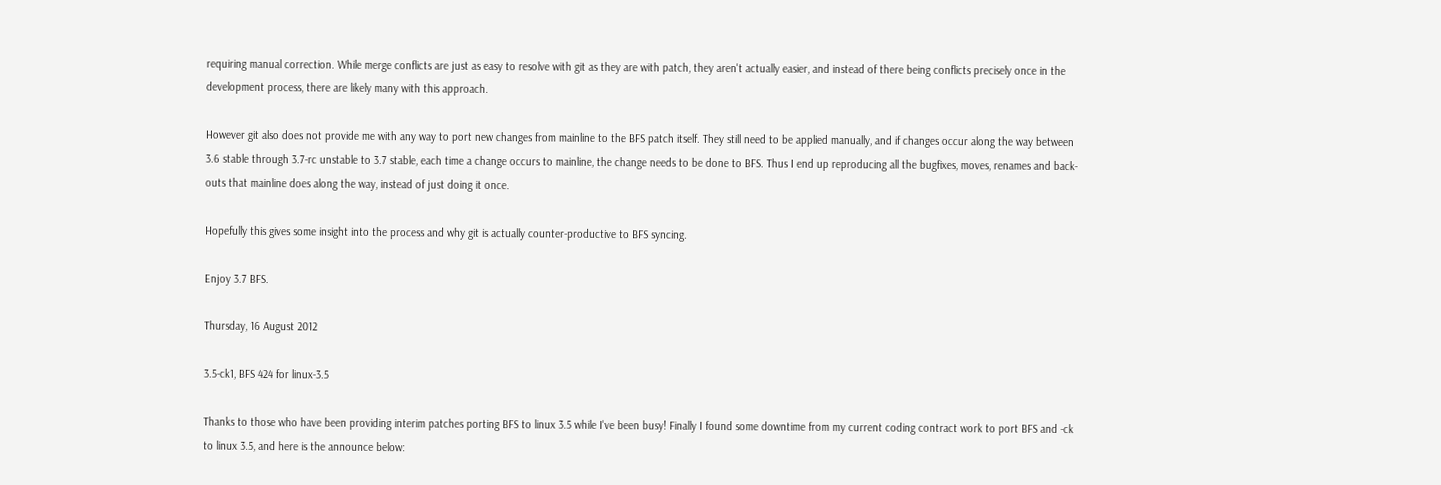requiring manual correction. While merge conflicts are just as easy to resolve with git as they are with patch, they aren't actually easier, and instead of there being conflicts precisely once in the development process, there are likely many with this approach.

However git also does not provide me with any way to port new changes from mainline to the BFS patch itself. They still need to be applied manually, and if changes occur along the way between 3.6 stable through 3.7-rc unstable to 3.7 stable, each time a change occurs to mainline, the change needs to be done to BFS. Thus I end up reproducing all the bugfixes, moves, renames and back-outs that mainline does along the way, instead of just doing it once.

Hopefully this gives some insight into the process and why git is actually counter-productive to BFS syncing.

Enjoy 3.7 BFS.

Thursday, 16 August 2012

3.5-ck1, BFS 424 for linux-3.5

Thanks to those who have been providing interim patches porting BFS to linux 3.5 while I've been busy! Finally I found some downtime from my current coding contract work to port BFS and -ck to linux 3.5, and here is the announce below: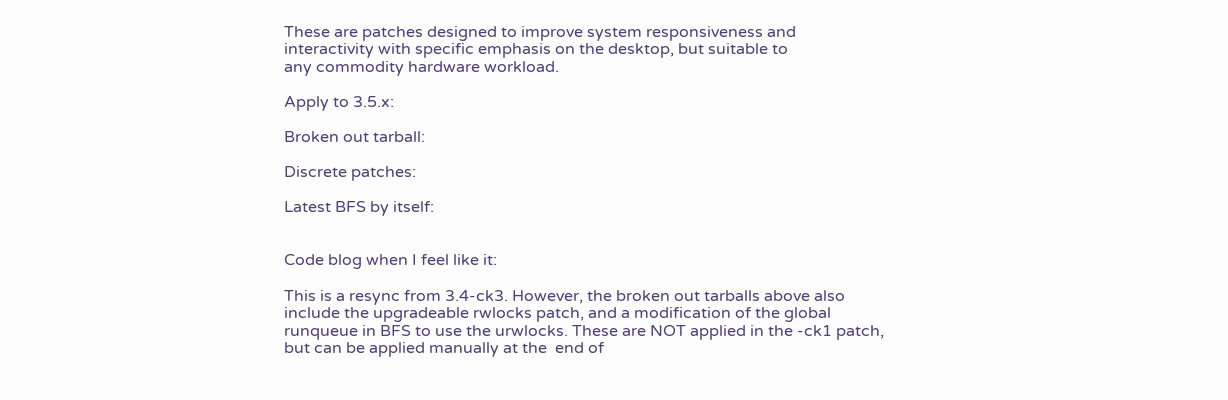These are patches designed to improve system responsiveness and
interactivity with specific emphasis on the desktop, but suitable to
any commodity hardware workload.

Apply to 3.5.x:

Broken out tarball:

Discrete patches:

Latest BFS by itself:


Code blog when I feel like it:

This is a resync from 3.4-ck3. However, the broken out tarballs above also
include the upgradeable rwlocks patch, and a modification of the global
runqueue in BFS to use the urwlocks. These are NOT applied in the -ck1 patch,
but can be applied manually at the  end of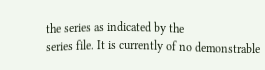the series as indicated by the
series file. It is currently of no demonstrable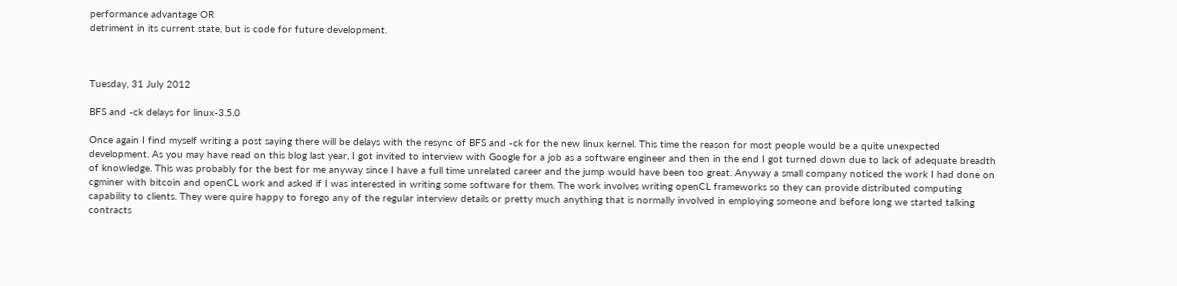performance advantage OR
detriment in its current state, but is code for future development.



Tuesday, 31 July 2012

BFS and -ck delays for linux-3.5.0

Once again I find myself writing a post saying there will be delays with the resync of BFS and -ck for the new linux kernel. This time the reason for most people would be a quite unexpected development. As you may have read on this blog last year, I got invited to interview with Google for a job as a software engineer and then in the end I got turned down due to lack of adequate breadth of knowledge. This was probably for the best for me anyway since I have a full time unrelated career and the jump would have been too great. Anyway a small company noticed the work I had done on cgminer with bitcoin and openCL work and asked if I was interested in writing some software for them. The work involves writing openCL frameworks so they can provide distributed computing capability to clients. They were quire happy to forego any of the regular interview details or pretty much anything that is normally involved in employing someone and before long we started talking contracts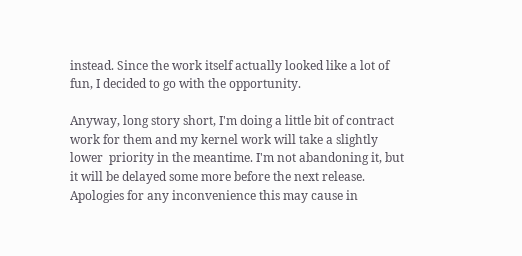instead. Since the work itself actually looked like a lot of fun, I decided to go with the opportunity.

Anyway, long story short, I'm doing a little bit of contract work for them and my kernel work will take a slightly lower  priority in the meantime. I'm not abandoning it, but it will be delayed some more before the next release. Apologies for any inconvenience this may cause in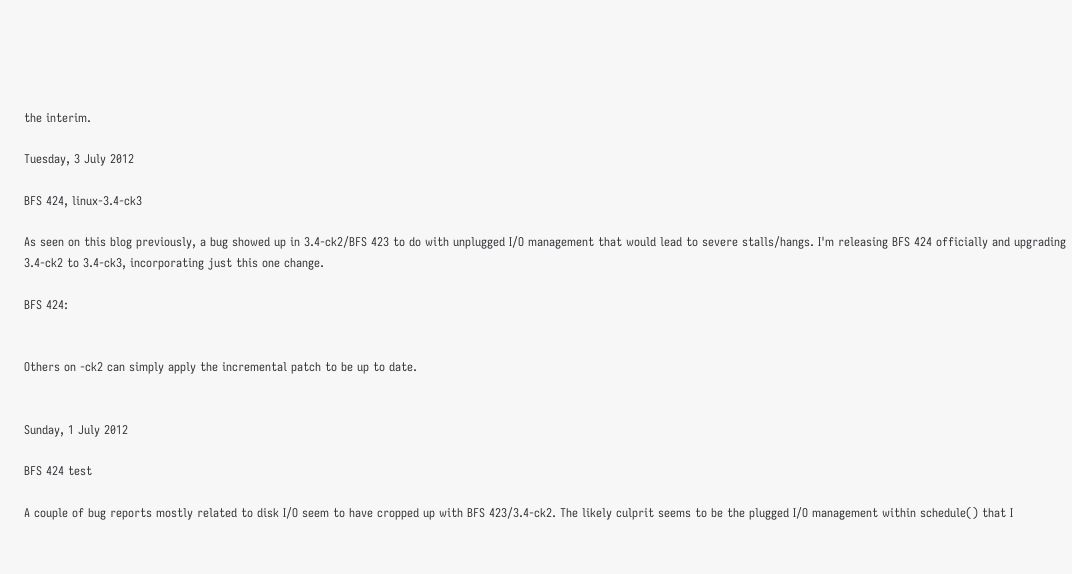the interim.

Tuesday, 3 July 2012

BFS 424, linux-3.4-ck3

As seen on this blog previously, a bug showed up in 3.4-ck2/BFS 423 to do with unplugged I/O management that would lead to severe stalls/hangs. I'm releasing BFS 424 officially and upgrading 3.4-ck2 to 3.4-ck3, incorporating just this one change.

BFS 424:


Others on -ck2 can simply apply the incremental patch to be up to date.


Sunday, 1 July 2012

BFS 424 test

A couple of bug reports mostly related to disk I/O seem to have cropped up with BFS 423/3.4-ck2. The likely culprit seems to be the plugged I/O management within schedule() that I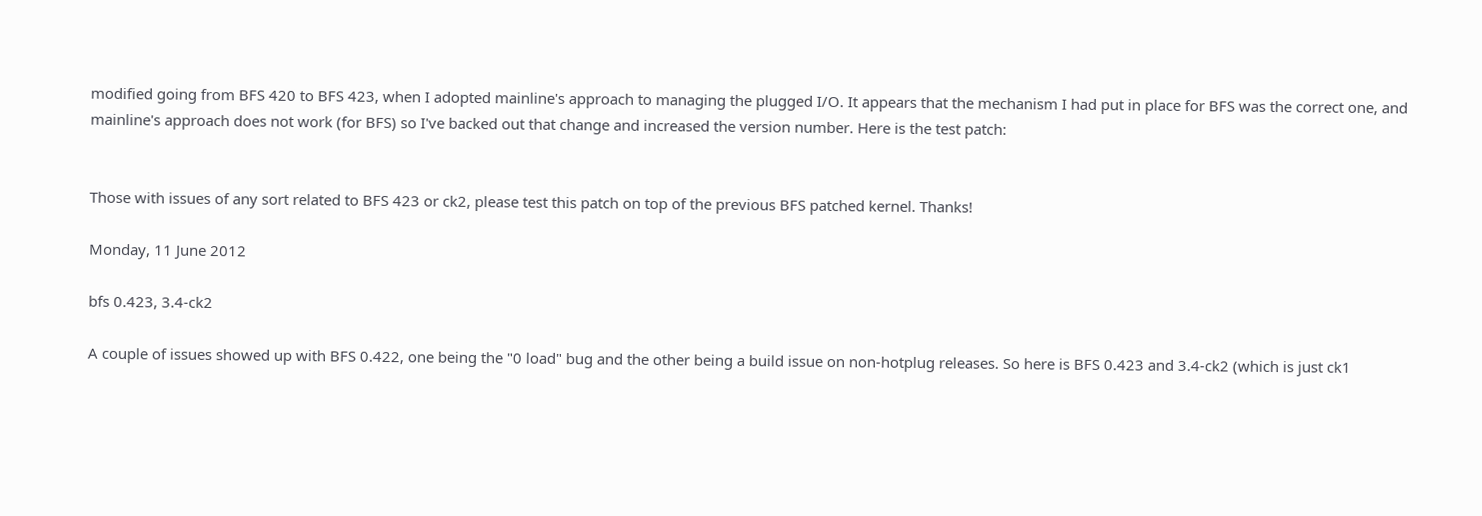modified going from BFS 420 to BFS 423, when I adopted mainline's approach to managing the plugged I/O. It appears that the mechanism I had put in place for BFS was the correct one, and mainline's approach does not work (for BFS) so I've backed out that change and increased the version number. Here is the test patch:


Those with issues of any sort related to BFS 423 or ck2, please test this patch on top of the previous BFS patched kernel. Thanks!

Monday, 11 June 2012

bfs 0.423, 3.4-ck2

A couple of issues showed up with BFS 0.422, one being the "0 load" bug and the other being a build issue on non-hotplug releases. So here is BFS 0.423 and 3.4-ck2 (which is just ck1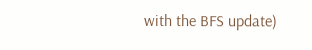with the BFS update)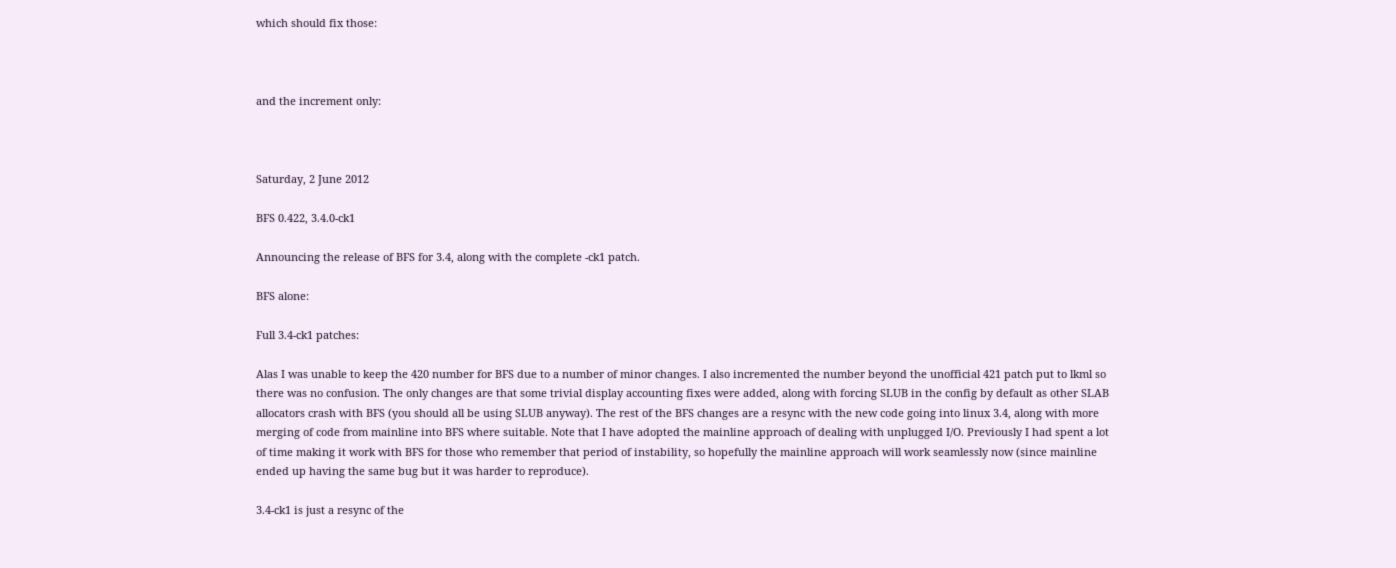which should fix those:



and the increment only:



Saturday, 2 June 2012

BFS 0.422, 3.4.0-ck1

Announcing the release of BFS for 3.4, along with the complete -ck1 patch.

BFS alone:

Full 3.4-ck1 patches:

Alas I was unable to keep the 420 number for BFS due to a number of minor changes. I also incremented the number beyond the unofficial 421 patch put to lkml so there was no confusion. The only changes are that some trivial display accounting fixes were added, along with forcing SLUB in the config by default as other SLAB allocators crash with BFS (you should all be using SLUB anyway). The rest of the BFS changes are a resync with the new code going into linux 3.4, along with more merging of code from mainline into BFS where suitable. Note that I have adopted the mainline approach of dealing with unplugged I/O. Previously I had spent a lot of time making it work with BFS for those who remember that period of instability, so hopefully the mainline approach will work seamlessly now (since mainline ended up having the same bug but it was harder to reproduce).

3.4-ck1 is just a resync of the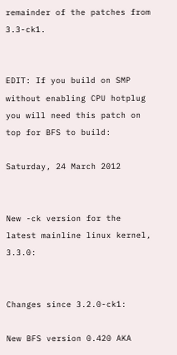remainder of the patches from 3.3-ck1.


EDIT: If you build on SMP without enabling CPU hotplug you will need this patch on top for BFS to build:

Saturday, 24 March 2012


New -ck version for the latest mainline linux kernel, 3.3.0:


Changes since 3.2.0-ck1:

New BFS version 0.420 AKA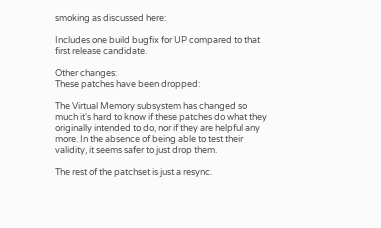smoking as discussed here:

Includes one build bugfix for UP compared to that first release candidate.

Other changes:
These patches have been dropped:

The Virtual Memory subsystem has changed so much it's hard to know if these patches do what they originally intended to do, nor if they are helpful any more. In the absence of being able to test their validity, it seems safer to just drop them.

The rest of the patchset is just a resync.